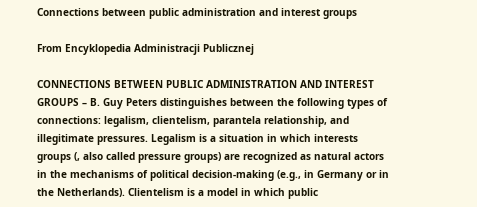Connections between public administration and interest groups

From Encyklopedia Administracji Publicznej

CONNECTIONS BETWEEN PUBLIC ADMINISTRATION AND INTEREST GROUPS – B. Guy Peters distinguishes between the following types of connections: legalism, clientelism, parantela relationship, and illegitimate pressures. Legalism is a situation in which interests groups (, also called pressure groups) are recognized as natural actors in the mechanisms of political decision-making (e.g., in Germany or in the Netherlands). Clientelism is a model in which public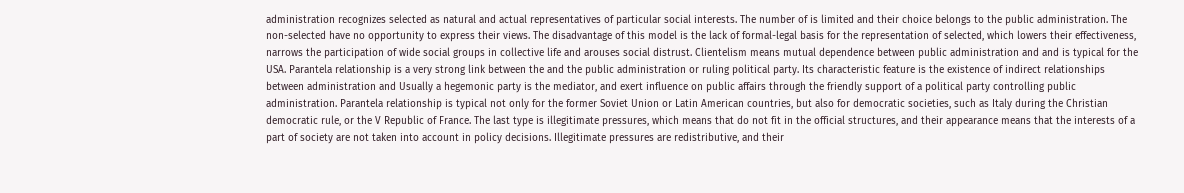administration recognizes selected as natural and actual representatives of particular social interests. The number of is limited and their choice belongs to the public administration. The non-selected have no opportunity to express their views. The disadvantage of this model is the lack of formal-legal basis for the representation of selected, which lowers their effectiveness, narrows the participation of wide social groups in collective life and arouses social distrust. Clientelism means mutual dependence between public administration and and is typical for the USA. Parantela relationship is a very strong link between the and the public administration or ruling political party. Its characteristic feature is the existence of indirect relationships between administration and Usually a hegemonic party is the mediator, and exert influence on public affairs through the friendly support of a political party controlling public administration. Parantela relationship is typical not only for the former Soviet Union or Latin American countries, but also for democratic societies, such as Italy during the Christian democratic rule, or the V Republic of France. The last type is illegitimate pressures, which means that do not fit in the official structures, and their appearance means that the interests of a part of society are not taken into account in policy decisions. Illegitimate pressures are redistributive, and their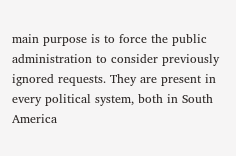main purpose is to force the public administration to consider previously ignored requests. They are present in every political system, both in South America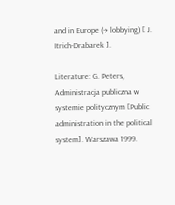and in Europe (→ lobbying) [ J. Itrich-Drabarek ].

Literature: G. Peters, Administracja publiczna w systemie politycznym [Public administration in the political system]. Warszawa 1999.